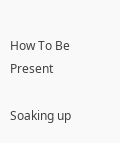How To Be Present

Soaking up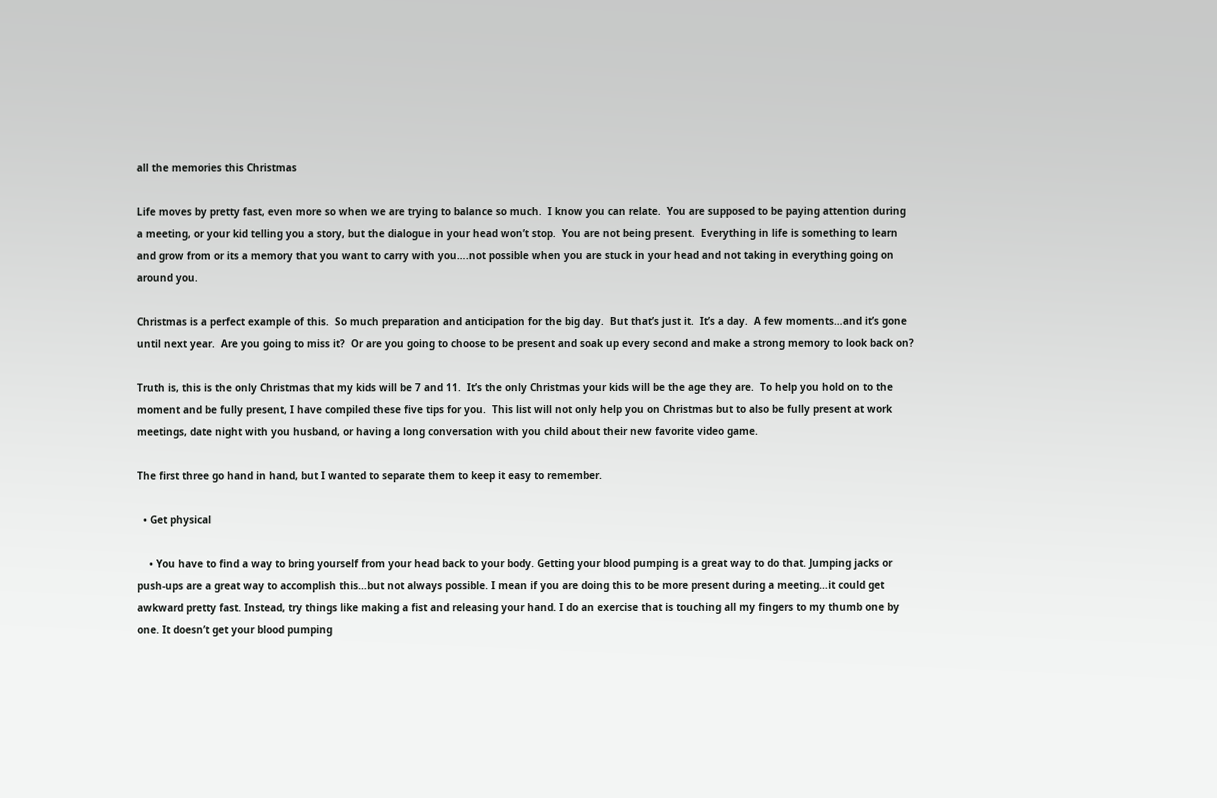all the memories this Christmas

Life moves by pretty fast, even more so when we are trying to balance so much.  I know you can relate.  You are supposed to be paying attention during a meeting, or your kid telling you a story, but the dialogue in your head won’t stop.  You are not being present.  Everything in life is something to learn and grow from or its a memory that you want to carry with you….not possible when you are stuck in your head and not taking in everything going on around you.

Christmas is a perfect example of this.  So much preparation and anticipation for the big day.  But that’s just it.  It’s a day.  A few moments…and it’s gone until next year.  Are you going to miss it?  Or are you going to choose to be present and soak up every second and make a strong memory to look back on?

Truth is, this is the only Christmas that my kids will be 7 and 11.  It’s the only Christmas your kids will be the age they are.  To help you hold on to the moment and be fully present, I have compiled these five tips for you.  This list will not only help you on Christmas but to also be fully present at work meetings, date night with you husband, or having a long conversation with you child about their new favorite video game.

The first three go hand in hand, but I wanted to separate them to keep it easy to remember.

  • Get physical

    • You have to find a way to bring yourself from your head back to your body. Getting your blood pumping is a great way to do that. Jumping jacks or push-ups are a great way to accomplish this…but not always possible. I mean if you are doing this to be more present during a meeting…it could get awkward pretty fast. Instead, try things like making a fist and releasing your hand. I do an exercise that is touching all my fingers to my thumb one by one. It doesn’t get your blood pumping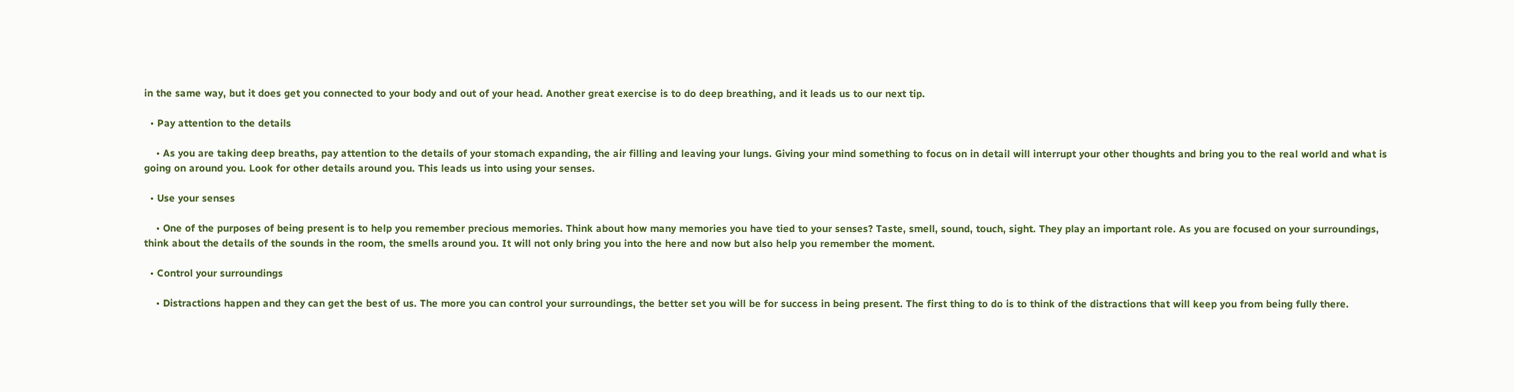in the same way, but it does get you connected to your body and out of your head. Another great exercise is to do deep breathing, and it leads us to our next tip.

  • Pay attention to the details

    • As you are taking deep breaths, pay attention to the details of your stomach expanding, the air filling and leaving your lungs. Giving your mind something to focus on in detail will interrupt your other thoughts and bring you to the real world and what is going on around you. Look for other details around you. This leads us into using your senses.

  • Use your senses

    • One of the purposes of being present is to help you remember precious memories. Think about how many memories you have tied to your senses? Taste, smell, sound, touch, sight. They play an important role. As you are focused on your surroundings, think about the details of the sounds in the room, the smells around you. It will not only bring you into the here and now but also help you remember the moment.

  • Control your surroundings

    • Distractions happen and they can get the best of us. The more you can control your surroundings, the better set you will be for success in being present. The first thing to do is to think of the distractions that will keep you from being fully there.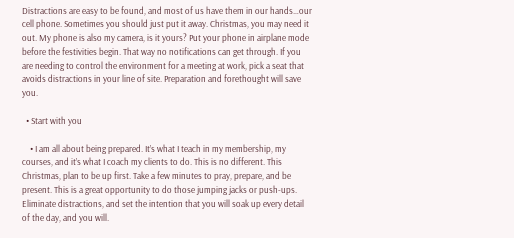Distractions are easy to be found, and most of us have them in our hands…our cell phone. Sometimes you should just put it away. Christmas, you may need it out. My phone is also my camera, is it yours? Put your phone in airplane mode before the festivities begin. That way no notifications can get through. If you are needing to control the environment for a meeting at work, pick a seat that avoids distractions in your line of site. Preparation and forethought will save you.

  • Start with you

    • I am all about being prepared. It’s what I teach in my membership, my courses, and it’s what I coach my clients to do. This is no different. This Christmas, plan to be up first. Take a few minutes to pray, prepare, and be present. This is a great opportunity to do those jumping jacks or push-ups. Eliminate distractions, and set the intention that you will soak up every detail of the day, and you will.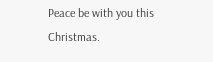Peace be with you this Christmas.